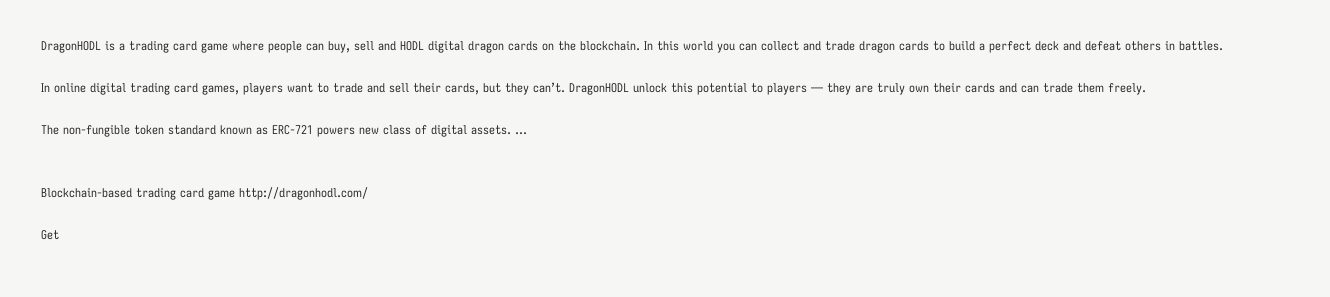DragonHODL is a trading card game where people can buy, sell and HODL digital dragon cards on the blockchain. In this world you can collect and trade dragon cards to build a perfect deck and defeat others in battles.

In online digital trading card games, players want to trade and sell their cards, but they can’t. DragonHODL unlock this potential to players — they are truly own their cards and can trade them freely.

The non-fungible token standard known as ERC-721 powers new class of digital assets. …


Blockchain-based trading card game http://dragonhodl.com/

Get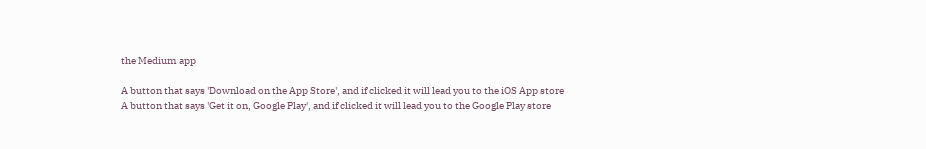the Medium app

A button that says 'Download on the App Store', and if clicked it will lead you to the iOS App store
A button that says 'Get it on, Google Play', and if clicked it will lead you to the Google Play store